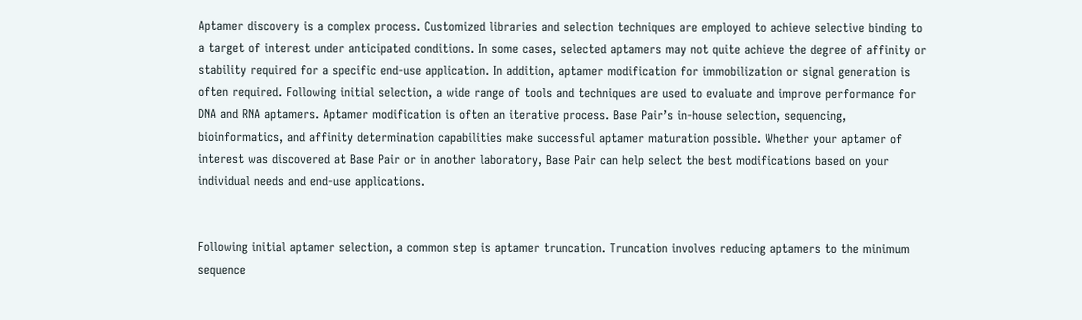Aptamer discovery is a complex process. Customized libraries and selection techniques are employed to achieve selective binding to a target of interest under anticipated conditions. In some cases, selected aptamers may not quite achieve the degree of affinity or stability required for a specific end-use application. In addition, aptamer modification for immobilization or signal generation is often required. Following initial selection, a wide range of tools and techniques are used to evaluate and improve performance for DNA and RNA aptamers. Aptamer modification is often an iterative process. Base Pair’s in-house selection, sequencing, bioinformatics, and affinity determination capabilities make successful aptamer maturation possible. Whether your aptamer of interest was discovered at Base Pair or in another laboratory, Base Pair can help select the best modifications based on your individual needs and end-use applications.


Following initial aptamer selection, a common step is aptamer truncation. Truncation involves reducing aptamers to the minimum sequence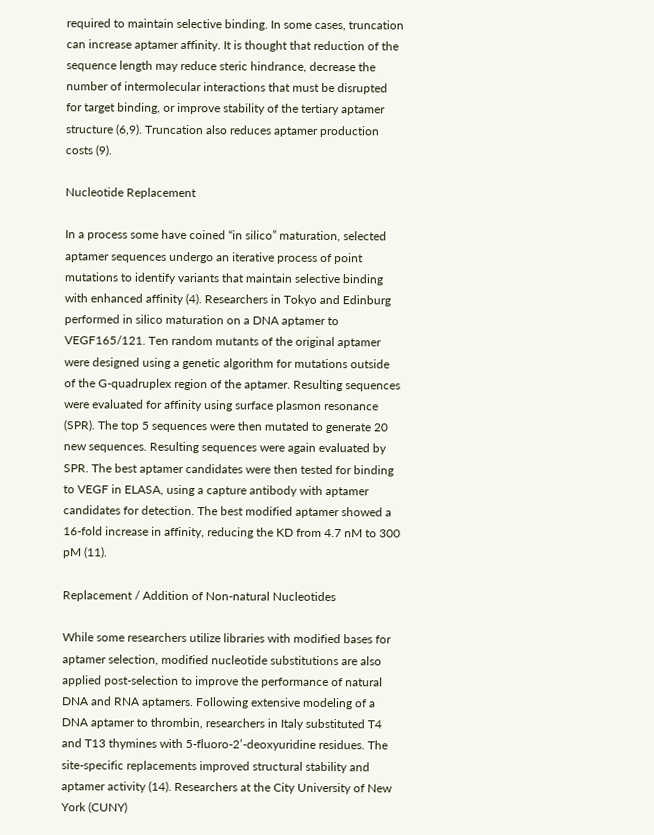required to maintain selective binding. In some cases, truncation can increase aptamer affinity. It is thought that reduction of the sequence length may reduce steric hindrance, decrease the number of intermolecular interactions that must be disrupted for target binding, or improve stability of the tertiary aptamer structure (6,9). Truncation also reduces aptamer production costs (9).

Nucleotide Replacement

In a process some have coined “in silico” maturation, selected aptamer sequences undergo an iterative process of point mutations to identify variants that maintain selective binding with enhanced affinity (4). Researchers in Tokyo and Edinburg performed in silico maturation on a DNA aptamer to VEGF165/121. Ten random mutants of the original aptamer were designed using a genetic algorithm for mutations outside of the G-quadruplex region of the aptamer. Resulting sequences were evaluated for affinity using surface plasmon resonance (SPR). The top 5 sequences were then mutated to generate 20 new sequences. Resulting sequences were again evaluated by SPR. The best aptamer candidates were then tested for binding to VEGF in ELASA, using a capture antibody with aptamer candidates for detection. The best modified aptamer showed a 16-fold increase in affinity, reducing the KD from 4.7 nM to 300 pM (11).

Replacement / Addition of Non-natural Nucleotides

While some researchers utilize libraries with modified bases for aptamer selection, modified nucleotide substitutions are also applied post-selection to improve the performance of natural DNA and RNA aptamers. Following extensive modeling of a DNA aptamer to thrombin, researchers in Italy substituted T4 and T13 thymines with 5-fluoro-2’-deoxyuridine residues. The site-specific replacements improved structural stability and aptamer activity (14). Researchers at the City University of New York (CUNY)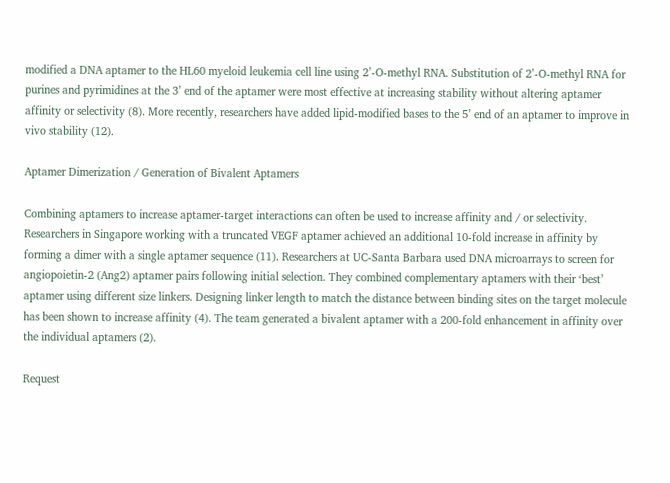modified a DNA aptamer to the HL60 myeloid leukemia cell line using 2’-O-methyl RNA. Substitution of 2’-O-methyl RNA for purines and pyrimidines at the 3’ end of the aptamer were most effective at increasing stability without altering aptamer affinity or selectivity (8). More recently, researchers have added lipid-modified bases to the 5’ end of an aptamer to improve in vivo stability (12).

Aptamer Dimerization / Generation of Bivalent Aptamers

Combining aptamers to increase aptamer-target interactions can often be used to increase affinity and / or selectivity. Researchers in Singapore working with a truncated VEGF aptamer achieved an additional 10-fold increase in affinity by forming a dimer with a single aptamer sequence (11). Researchers at UC-Santa Barbara used DNA microarrays to screen for angiopoietin-2 (Ang2) aptamer pairs following initial selection. They combined complementary aptamers with their ‘best’ aptamer using different size linkers. Designing linker length to match the distance between binding sites on the target molecule has been shown to increase affinity (4). The team generated a bivalent aptamer with a 200-fold enhancement in affinity over the individual aptamers (2).

Request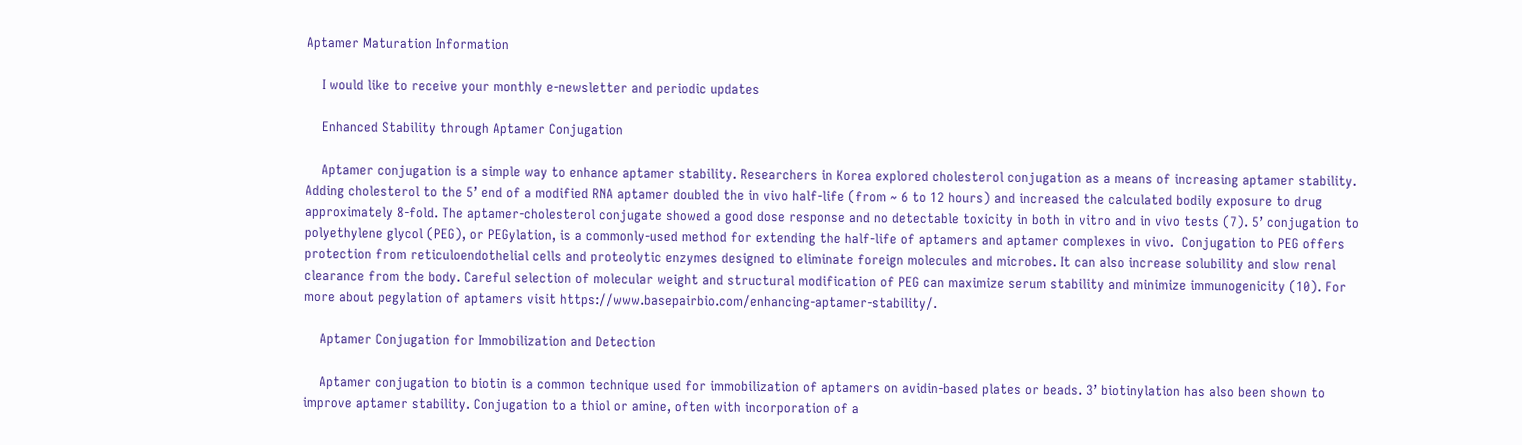Aptamer Maturation Information

    I would like to receive your monthly e-newsletter and periodic updates

    Enhanced Stability through Aptamer Conjugation

    Aptamer conjugation is a simple way to enhance aptamer stability. Researchers in Korea explored cholesterol conjugation as a means of increasing aptamer stability. Adding cholesterol to the 5’ end of a modified RNA aptamer doubled the in vivo half-life (from ~ 6 to 12 hours) and increased the calculated bodily exposure to drug approximately 8-fold. The aptamer-cholesterol conjugate showed a good dose response and no detectable toxicity in both in vitro and in vivo tests (7). 5’ conjugation to polyethylene glycol (PEG), or PEGylation, is a commonly-used method for extending the half-life of aptamers and aptamer complexes in vivo.  Conjugation to PEG offers protection from reticuloendothelial cells and proteolytic enzymes designed to eliminate foreign molecules and microbes. It can also increase solubility and slow renal clearance from the body. Careful selection of molecular weight and structural modification of PEG can maximize serum stability and minimize immunogenicity (10). For more about pegylation of aptamers visit https://www.basepairbio.com/enhancing-aptamer-stability/.

    Aptamer Conjugation for Immobilization and Detection

    Aptamer conjugation to biotin is a common technique used for immobilization of aptamers on avidin-based plates or beads. 3’ biotinylation has also been shown to improve aptamer stability. Conjugation to a thiol or amine, often with incorporation of a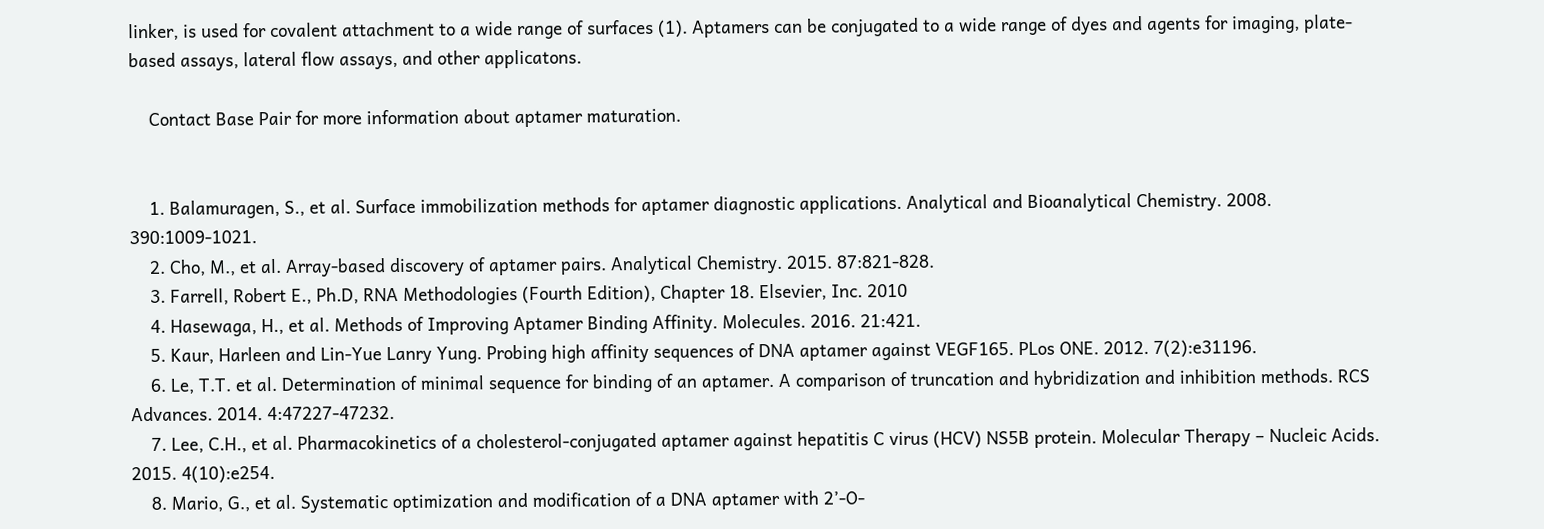linker, is used for covalent attachment to a wide range of surfaces (1). Aptamers can be conjugated to a wide range of dyes and agents for imaging, plate-based assays, lateral flow assays, and other applicatons.

    Contact Base Pair for more information about aptamer maturation.


    1. Balamuragen, S., et al. Surface immobilization methods for aptamer diagnostic applications. Analytical and Bioanalytical Chemistry. 2008. 390:1009-1021.
    2. Cho, M., et al. Array-based discovery of aptamer pairs. Analytical Chemistry. 2015. 87:821-828.
    3. Farrell, Robert E., Ph.D, RNA Methodologies (Fourth Edition), Chapter 18. Elsevier, Inc. 2010
    4. Hasewaga, H., et al. Methods of Improving Aptamer Binding Affinity. Molecules. 2016. 21:421.
    5. Kaur, Harleen and Lin-Yue Lanry Yung. Probing high affinity sequences of DNA aptamer against VEGF165. PLos ONE. 2012. 7(2):e31196.
    6. Le, T.T. et al. Determination of minimal sequence for binding of an aptamer. A comparison of truncation and hybridization and inhibition methods. RCS Advances. 2014. 4:47227-47232.
    7. Lee, C.H., et al. Pharmacokinetics of a cholesterol-conjugated aptamer against hepatitis C virus (HCV) NS5B protein. Molecular Therapy – Nucleic Acids. 2015. 4(10):e254.
    8. Mario, G., et al. Systematic optimization and modification of a DNA aptamer with 2’-O-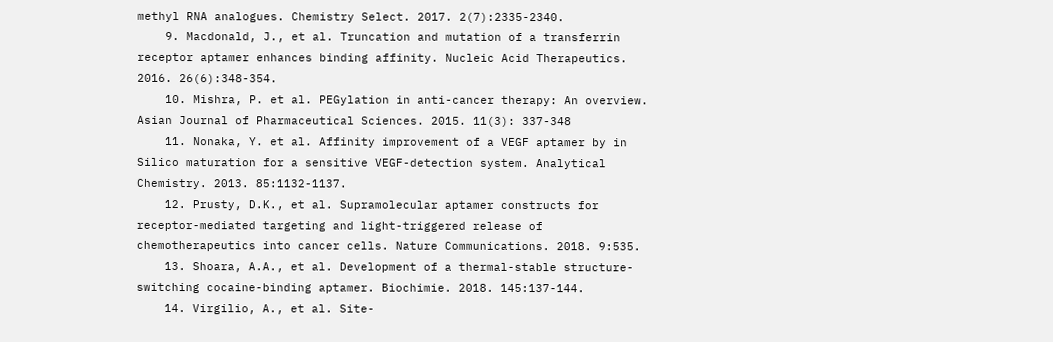methyl RNA analogues. Chemistry Select. 2017. 2(7):2335-2340.
    9. Macdonald, J., et al. Truncation and mutation of a transferrin receptor aptamer enhances binding affinity. Nucleic Acid Therapeutics. 2016. 26(6):348-354.
    10. Mishra, P. et al. PEGylation in anti-cancer therapy: An overview. Asian Journal of Pharmaceutical Sciences. 2015. 11(3): 337-348
    11. Nonaka, Y. et al. Affinity improvement of a VEGF aptamer by in Silico maturation for a sensitive VEGF-detection system. Analytical Chemistry. 2013. 85:1132-1137.
    12. Prusty, D.K., et al. Supramolecular aptamer constructs for receptor-mediated targeting and light-triggered release of chemotherapeutics into cancer cells. Nature Communications. 2018. 9:535.
    13. Shoara, A.A., et al. Development of a thermal-stable structure-switching cocaine-binding aptamer. Biochimie. 2018. 145:137-144.
    14. Virgilio, A., et al. Site-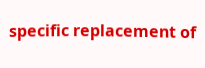specific replacement of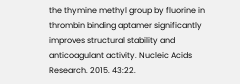the thymine methyl group by fluorine in thrombin binding aptamer significantly improves structural stability and anticoagulant activity. Nucleic Acids Research. 2015. 43:22.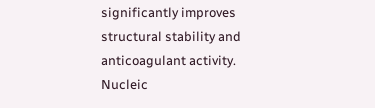significantly improves structural stability and anticoagulant activity. Nucleic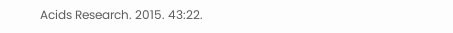Acids Research. 2015. 43:22.